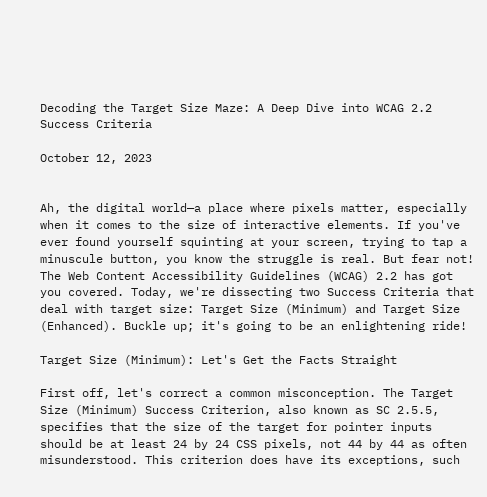Decoding the Target Size Maze: A Deep Dive into WCAG 2.2 Success Criteria

October 12, 2023


Ah, the digital world—a place where pixels matter, especially when it comes to the size of interactive elements. If you've ever found yourself squinting at your screen, trying to tap a minuscule button, you know the struggle is real. But fear not! The Web Content Accessibility Guidelines (WCAG) 2.2 has got you covered. Today, we're dissecting two Success Criteria that deal with target size: Target Size (Minimum) and Target Size (Enhanced). Buckle up; it's going to be an enlightening ride!

Target Size (Minimum): Let's Get the Facts Straight

First off, let's correct a common misconception. The Target Size (Minimum) Success Criterion, also known as SC 2.5.5, specifies that the size of the target for pointer inputs should be at least 24 by 24 CSS pixels, not 44 by 44 as often misunderstood. This criterion does have its exceptions, such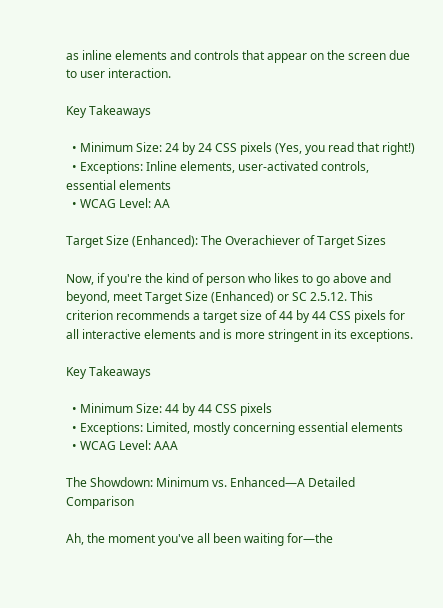as inline elements and controls that appear on the screen due to user interaction.

Key Takeaways

  • Minimum Size: 24 by 24 CSS pixels (Yes, you read that right!)
  • Exceptions: Inline elements, user-activated controls, essential elements
  • WCAG Level: AA

Target Size (Enhanced): The Overachiever of Target Sizes

Now, if you're the kind of person who likes to go above and beyond, meet Target Size (Enhanced) or SC 2.5.12. This criterion recommends a target size of 44 by 44 CSS pixels for all interactive elements and is more stringent in its exceptions.

Key Takeaways

  • Minimum Size: 44 by 44 CSS pixels
  • Exceptions: Limited, mostly concerning essential elements
  • WCAG Level: AAA

The Showdown: Minimum vs. Enhanced—A Detailed Comparison

Ah, the moment you've all been waiting for—the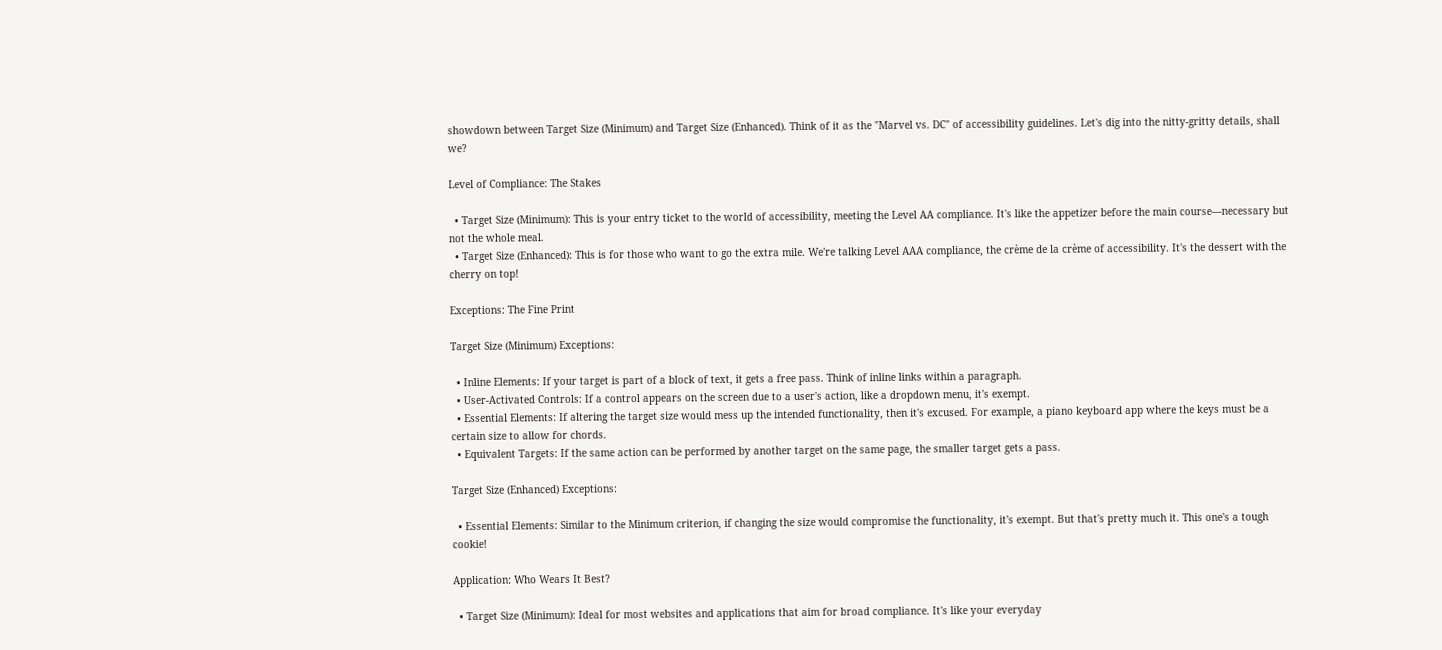showdown between Target Size (Minimum) and Target Size (Enhanced). Think of it as the "Marvel vs. DC" of accessibility guidelines. Let's dig into the nitty-gritty details, shall we?

Level of Compliance: The Stakes

  • Target Size (Minimum): This is your entry ticket to the world of accessibility, meeting the Level AA compliance. It's like the appetizer before the main course—necessary but not the whole meal.
  • Target Size (Enhanced): This is for those who want to go the extra mile. We're talking Level AAA compliance, the crème de la crème of accessibility. It's the dessert with the cherry on top!

Exceptions: The Fine Print

Target Size (Minimum) Exceptions:

  • Inline Elements: If your target is part of a block of text, it gets a free pass. Think of inline links within a paragraph.
  • User-Activated Controls: If a control appears on the screen due to a user's action, like a dropdown menu, it's exempt.
  • Essential Elements: If altering the target size would mess up the intended functionality, then it's excused. For example, a piano keyboard app where the keys must be a certain size to allow for chords.
  • Equivalent Targets: If the same action can be performed by another target on the same page, the smaller target gets a pass.

Target Size (Enhanced) Exceptions:

  • Essential Elements: Similar to the Minimum criterion, if changing the size would compromise the functionality, it's exempt. But that's pretty much it. This one's a tough cookie!

Application: Who Wears It Best?

  • Target Size (Minimum): Ideal for most websites and applications that aim for broad compliance. It's like your everyday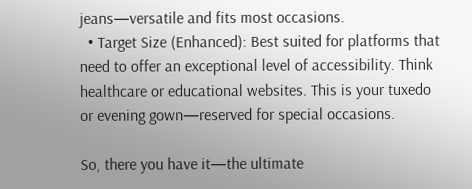jeans—versatile and fits most occasions.
  • Target Size (Enhanced): Best suited for platforms that need to offer an exceptional level of accessibility. Think healthcare or educational websites. This is your tuxedo or evening gown—reserved for special occasions.

So, there you have it—the ultimate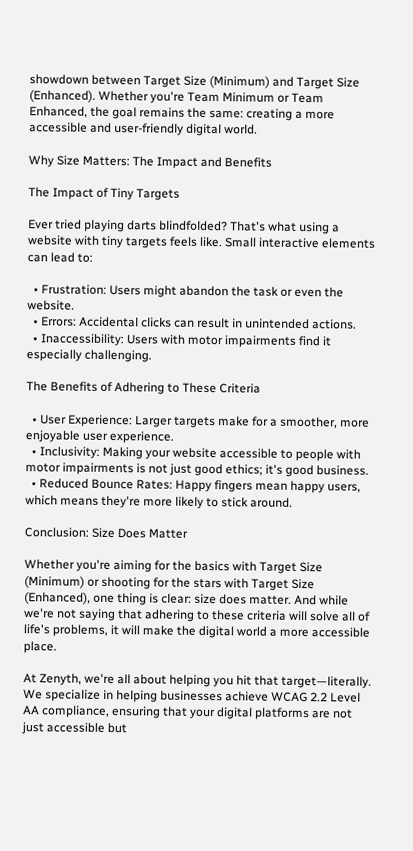showdown between Target Size (Minimum) and Target Size (Enhanced). Whether you're Team Minimum or Team Enhanced, the goal remains the same: creating a more accessible and user-friendly digital world.

Why Size Matters: The Impact and Benefits

The Impact of Tiny Targets

Ever tried playing darts blindfolded? That's what using a website with tiny targets feels like. Small interactive elements can lead to:

  • Frustration: Users might abandon the task or even the website.
  • Errors: Accidental clicks can result in unintended actions.
  • Inaccessibility: Users with motor impairments find it especially challenging.

The Benefits of Adhering to These Criteria

  • User Experience: Larger targets make for a smoother, more enjoyable user experience.
  • Inclusivity: Making your website accessible to people with motor impairments is not just good ethics; it's good business.
  • Reduced Bounce Rates: Happy fingers mean happy users, which means they're more likely to stick around.

Conclusion: Size Does Matter

Whether you're aiming for the basics with Target Size (Minimum) or shooting for the stars with Target Size (Enhanced), one thing is clear: size does matter. And while we're not saying that adhering to these criteria will solve all of life's problems, it will make the digital world a more accessible place.

At Zenyth, we're all about helping you hit that target—literally. We specialize in helping businesses achieve WCAG 2.2 Level AA compliance, ensuring that your digital platforms are not just accessible but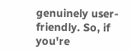genuinely user-friendly. So, if you're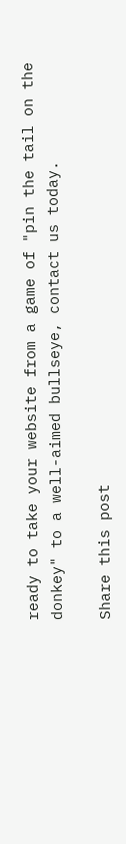ready to take your website from a game of "pin the tail on the donkey" to a well-aimed bullseye, contact us today.

Share this post